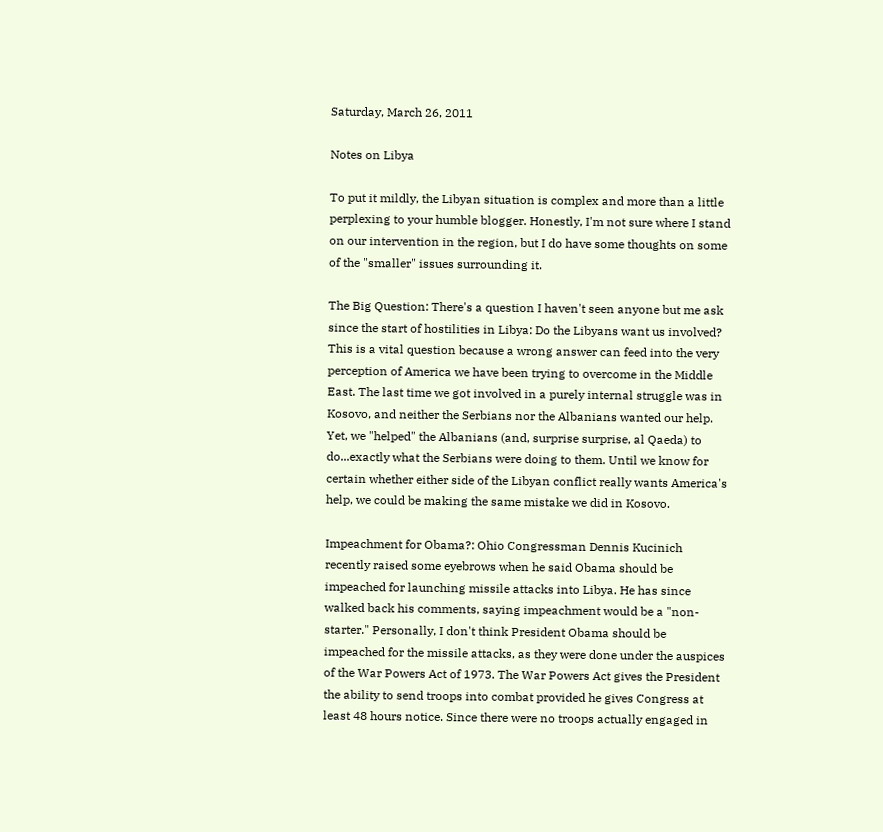Saturday, March 26, 2011

Notes on Libya

To put it mildly, the Libyan situation is complex and more than a little perplexing to your humble blogger. Honestly, I'm not sure where I stand on our intervention in the region, but I do have some thoughts on some of the "smaller" issues surrounding it.

The Big Question: There's a question I haven't seen anyone but me ask since the start of hostilities in Libya: Do the Libyans want us involved? This is a vital question because a wrong answer can feed into the very perception of America we have been trying to overcome in the Middle East. The last time we got involved in a purely internal struggle was in Kosovo, and neither the Serbians nor the Albanians wanted our help. Yet, we "helped" the Albanians (and, surprise surprise, al Qaeda) to do...exactly what the Serbians were doing to them. Until we know for certain whether either side of the Libyan conflict really wants America's help, we could be making the same mistake we did in Kosovo.

Impeachment for Obama?: Ohio Congressman Dennis Kucinich recently raised some eyebrows when he said Obama should be impeached for launching missile attacks into Libya. He has since walked back his comments, saying impeachment would be a "non-starter." Personally, I don't think President Obama should be impeached for the missile attacks, as they were done under the auspices of the War Powers Act of 1973. The War Powers Act gives the President the ability to send troops into combat provided he gives Congress at least 48 hours notice. Since there were no troops actually engaged in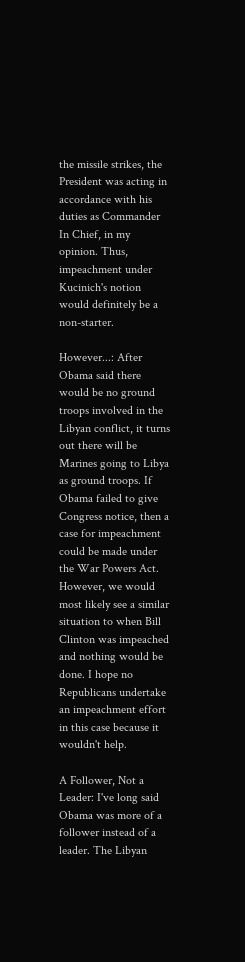the missile strikes, the President was acting in accordance with his duties as Commander In Chief, in my opinion. Thus, impeachment under Kucinich's notion would definitely be a non-starter.

However...: After Obama said there would be no ground troops involved in the Libyan conflict, it turns out there will be Marines going to Libya as ground troops. If Obama failed to give Congress notice, then a case for impeachment could be made under the War Powers Act. However, we would most likely see a similar situation to when Bill Clinton was impeached and nothing would be done. I hope no Republicans undertake an impeachment effort in this case because it wouldn't help.

A Follower, Not a Leader: I've long said Obama was more of a follower instead of a leader. The Libyan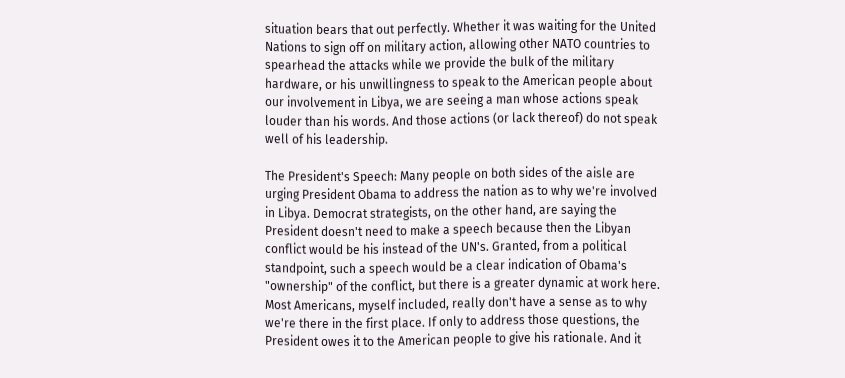situation bears that out perfectly. Whether it was waiting for the United Nations to sign off on military action, allowing other NATO countries to spearhead the attacks while we provide the bulk of the military hardware, or his unwillingness to speak to the American people about our involvement in Libya, we are seeing a man whose actions speak louder than his words. And those actions (or lack thereof) do not speak well of his leadership.

The President's Speech: Many people on both sides of the aisle are urging President Obama to address the nation as to why we're involved in Libya. Democrat strategists, on the other hand, are saying the President doesn't need to make a speech because then the Libyan conflict would be his instead of the UN's. Granted, from a political standpoint, such a speech would be a clear indication of Obama's "ownership" of the conflict, but there is a greater dynamic at work here. Most Americans, myself included, really don't have a sense as to why we're there in the first place. If only to address those questions, the President owes it to the American people to give his rationale. And it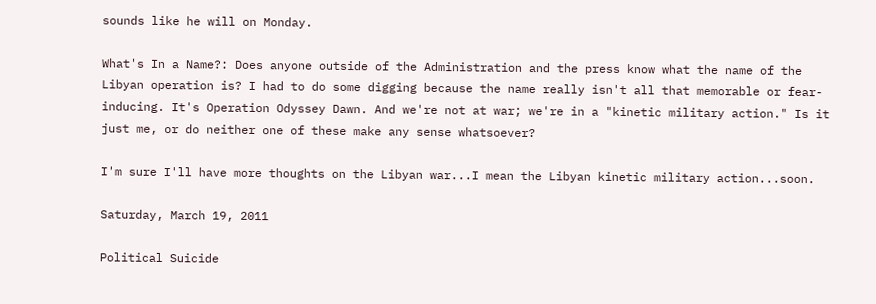sounds like he will on Monday.

What's In a Name?: Does anyone outside of the Administration and the press know what the name of the Libyan operation is? I had to do some digging because the name really isn't all that memorable or fear-inducing. It's Operation Odyssey Dawn. And we're not at war; we're in a "kinetic military action." Is it just me, or do neither one of these make any sense whatsoever?

I'm sure I'll have more thoughts on the Libyan war...I mean the Libyan kinetic military action...soon.

Saturday, March 19, 2011

Political Suicide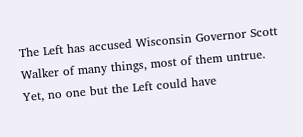The Left has accused Wisconsin Governor Scott Walker of many things, most of them untrue. Yet, no one but the Left could have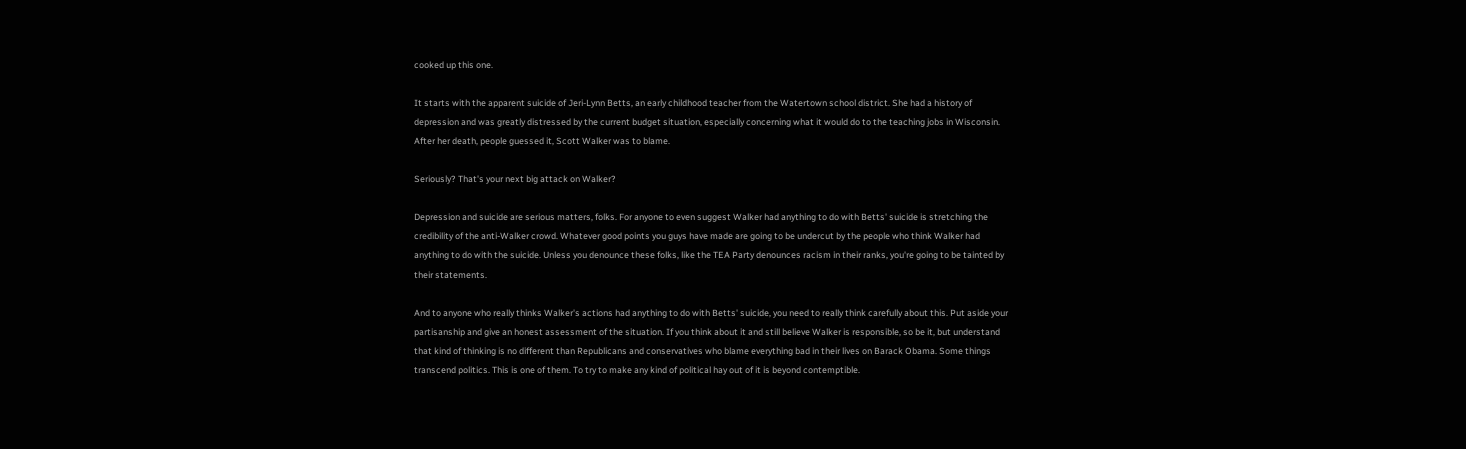cooked up this one.

It starts with the apparent suicide of Jeri-Lynn Betts, an early childhood teacher from the Watertown school district. She had a history of depression and was greatly distressed by the current budget situation, especially concerning what it would do to the teaching jobs in Wisconsin. After her death, people guessed it, Scott Walker was to blame.

Seriously? That's your next big attack on Walker?

Depression and suicide are serious matters, folks. For anyone to even suggest Walker had anything to do with Betts' suicide is stretching the credibility of the anti-Walker crowd. Whatever good points you guys have made are going to be undercut by the people who think Walker had anything to do with the suicide. Unless you denounce these folks, like the TEA Party denounces racism in their ranks, you're going to be tainted by their statements.

And to anyone who really thinks Walker's actions had anything to do with Betts' suicide, you need to really think carefully about this. Put aside your partisanship and give an honest assessment of the situation. If you think about it and still believe Walker is responsible, so be it, but understand that kind of thinking is no different than Republicans and conservatives who blame everything bad in their lives on Barack Obama. Some things transcend politics. This is one of them. To try to make any kind of political hay out of it is beyond contemptible.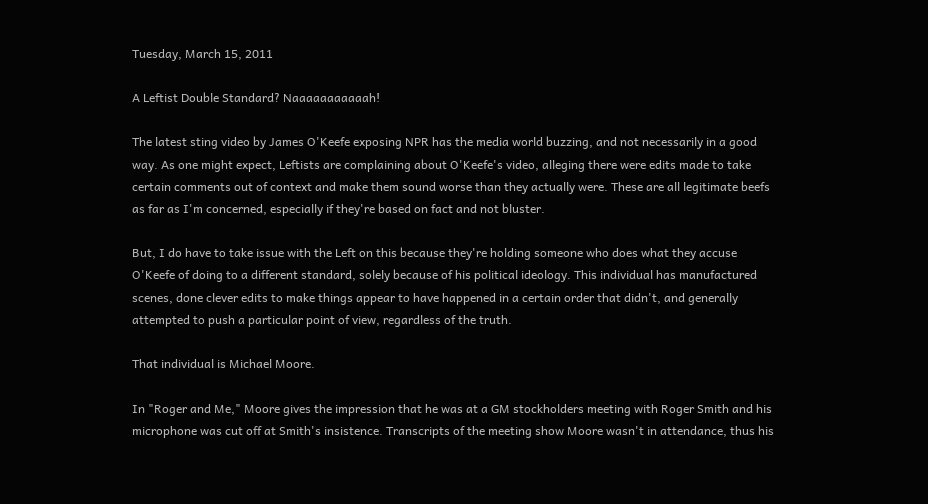Tuesday, March 15, 2011

A Leftist Double Standard? Naaaaaaaaaaah!

The latest sting video by James O'Keefe exposing NPR has the media world buzzing, and not necessarily in a good way. As one might expect, Leftists are complaining about O'Keefe's video, alleging there were edits made to take certain comments out of context and make them sound worse than they actually were. These are all legitimate beefs as far as I'm concerned, especially if they're based on fact and not bluster.

But, I do have to take issue with the Left on this because they're holding someone who does what they accuse O'Keefe of doing to a different standard, solely because of his political ideology. This individual has manufactured scenes, done clever edits to make things appear to have happened in a certain order that didn't, and generally attempted to push a particular point of view, regardless of the truth.

That individual is Michael Moore.

In "Roger and Me," Moore gives the impression that he was at a GM stockholders meeting with Roger Smith and his microphone was cut off at Smith's insistence. Transcripts of the meeting show Moore wasn't in attendance, thus his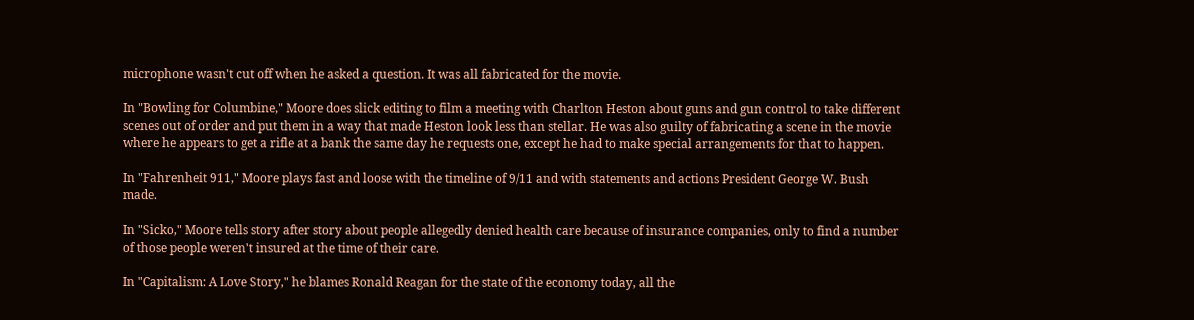microphone wasn't cut off when he asked a question. It was all fabricated for the movie.

In "Bowling for Columbine," Moore does slick editing to film a meeting with Charlton Heston about guns and gun control to take different scenes out of order and put them in a way that made Heston look less than stellar. He was also guilty of fabricating a scene in the movie where he appears to get a rifle at a bank the same day he requests one, except he had to make special arrangements for that to happen.

In "Fahrenheit 911," Moore plays fast and loose with the timeline of 9/11 and with statements and actions President George W. Bush made.

In "Sicko," Moore tells story after story about people allegedly denied health care because of insurance companies, only to find a number of those people weren't insured at the time of their care.

In "Capitalism: A Love Story," he blames Ronald Reagan for the state of the economy today, all the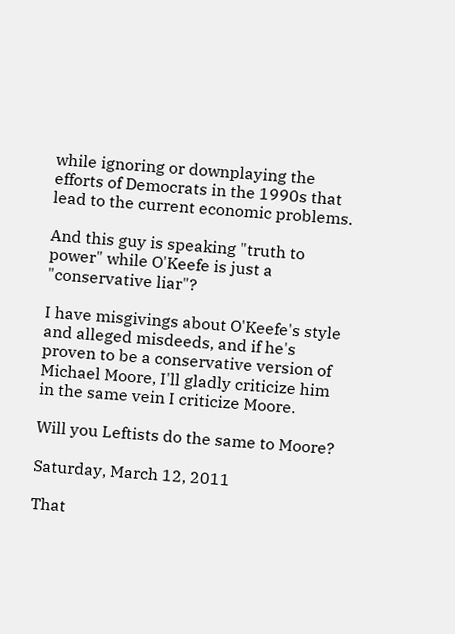while ignoring or downplaying the efforts of Democrats in the 1990s that lead to the current economic problems.

And this guy is speaking "truth to power" while O'Keefe is just a "conservative liar"?

I have misgivings about O'Keefe's style and alleged misdeeds, and if he's proven to be a conservative version of Michael Moore, I'll gladly criticize him in the same vein I criticize Moore.

Will you Leftists do the same to Moore?

Saturday, March 12, 2011

That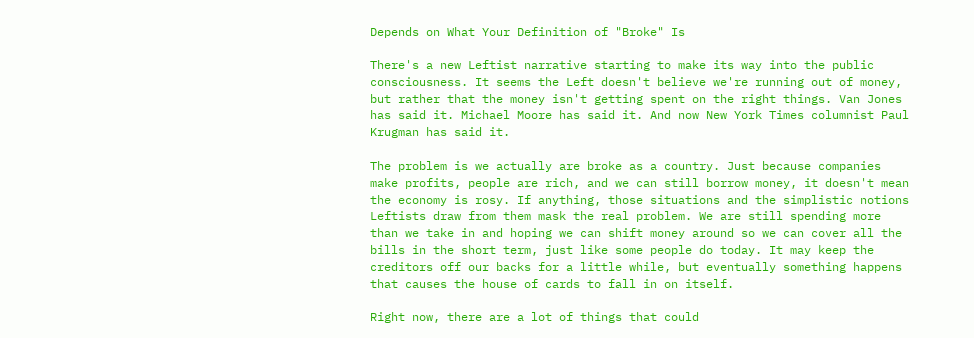Depends on What Your Definition of "Broke" Is

There's a new Leftist narrative starting to make its way into the public consciousness. It seems the Left doesn't believe we're running out of money, but rather that the money isn't getting spent on the right things. Van Jones has said it. Michael Moore has said it. And now New York Times columnist Paul Krugman has said it.

The problem is we actually are broke as a country. Just because companies make profits, people are rich, and we can still borrow money, it doesn't mean the economy is rosy. If anything, those situations and the simplistic notions Leftists draw from them mask the real problem. We are still spending more than we take in and hoping we can shift money around so we can cover all the bills in the short term, just like some people do today. It may keep the creditors off our backs for a little while, but eventually something happens that causes the house of cards to fall in on itself.

Right now, there are a lot of things that could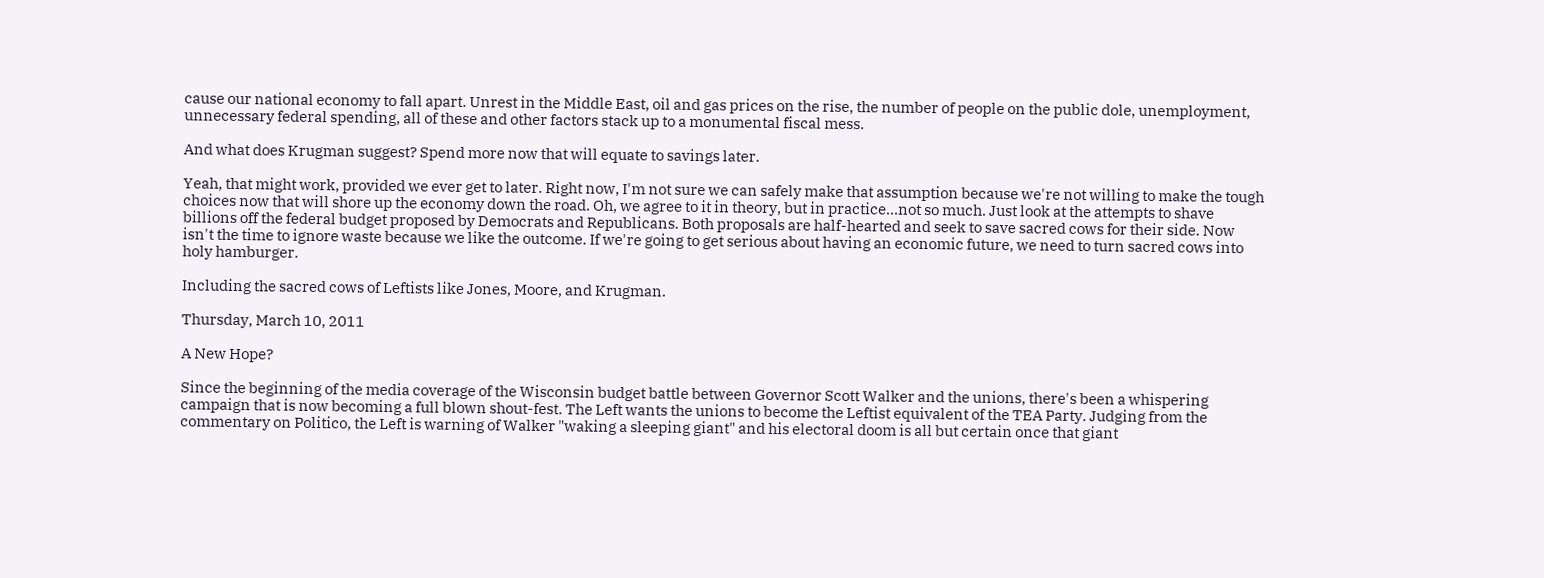cause our national economy to fall apart. Unrest in the Middle East, oil and gas prices on the rise, the number of people on the public dole, unemployment, unnecessary federal spending, all of these and other factors stack up to a monumental fiscal mess.

And what does Krugman suggest? Spend more now that will equate to savings later.

Yeah, that might work, provided we ever get to later. Right now, I'm not sure we can safely make that assumption because we're not willing to make the tough choices now that will shore up the economy down the road. Oh, we agree to it in theory, but in practice...not so much. Just look at the attempts to shave billions off the federal budget proposed by Democrats and Republicans. Both proposals are half-hearted and seek to save sacred cows for their side. Now isn't the time to ignore waste because we like the outcome. If we're going to get serious about having an economic future, we need to turn sacred cows into holy hamburger.

Including the sacred cows of Leftists like Jones, Moore, and Krugman.

Thursday, March 10, 2011

A New Hope?

Since the beginning of the media coverage of the Wisconsin budget battle between Governor Scott Walker and the unions, there's been a whispering campaign that is now becoming a full blown shout-fest. The Left wants the unions to become the Leftist equivalent of the TEA Party. Judging from the commentary on Politico, the Left is warning of Walker "waking a sleeping giant" and his electoral doom is all but certain once that giant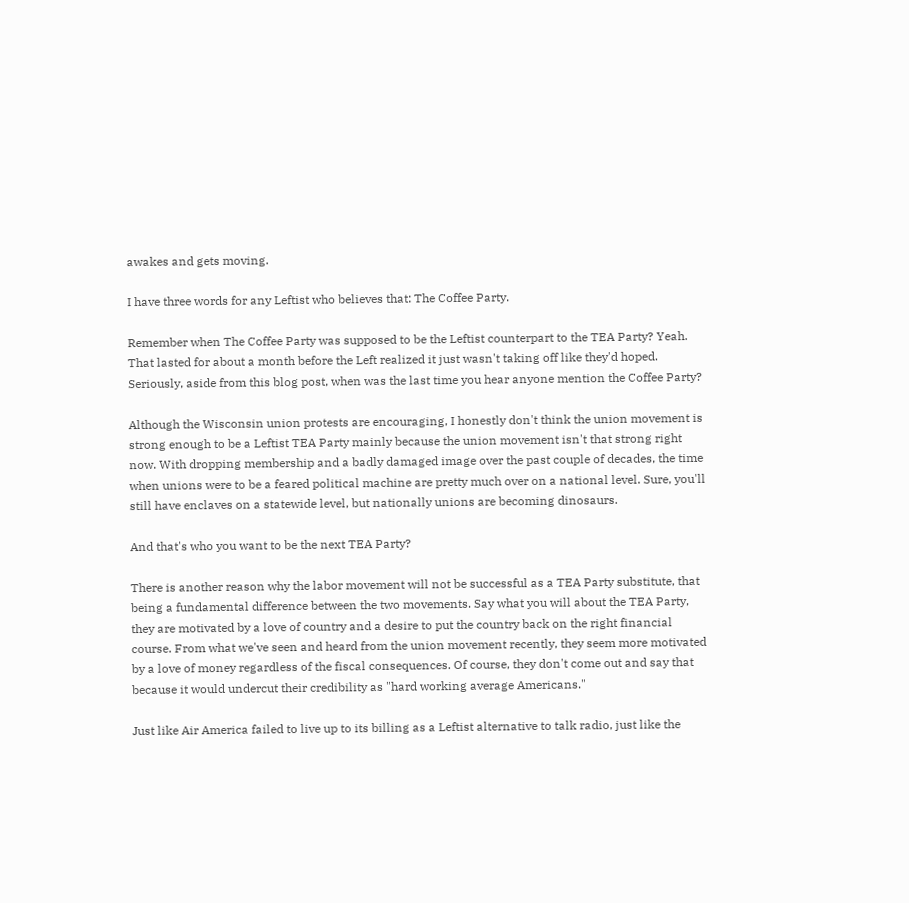awakes and gets moving.

I have three words for any Leftist who believes that: The Coffee Party.

Remember when The Coffee Party was supposed to be the Leftist counterpart to the TEA Party? Yeah. That lasted for about a month before the Left realized it just wasn't taking off like they'd hoped. Seriously, aside from this blog post, when was the last time you hear anyone mention the Coffee Party?

Although the Wisconsin union protests are encouraging, I honestly don't think the union movement is strong enough to be a Leftist TEA Party mainly because the union movement isn't that strong right now. With dropping membership and a badly damaged image over the past couple of decades, the time when unions were to be a feared political machine are pretty much over on a national level. Sure, you'll still have enclaves on a statewide level, but nationally unions are becoming dinosaurs.

And that's who you want to be the next TEA Party?

There is another reason why the labor movement will not be successful as a TEA Party substitute, that being a fundamental difference between the two movements. Say what you will about the TEA Party, they are motivated by a love of country and a desire to put the country back on the right financial course. From what we've seen and heard from the union movement recently, they seem more motivated by a love of money regardless of the fiscal consequences. Of course, they don't come out and say that because it would undercut their credibility as "hard working average Americans."

Just like Air America failed to live up to its billing as a Leftist alternative to talk radio, just like the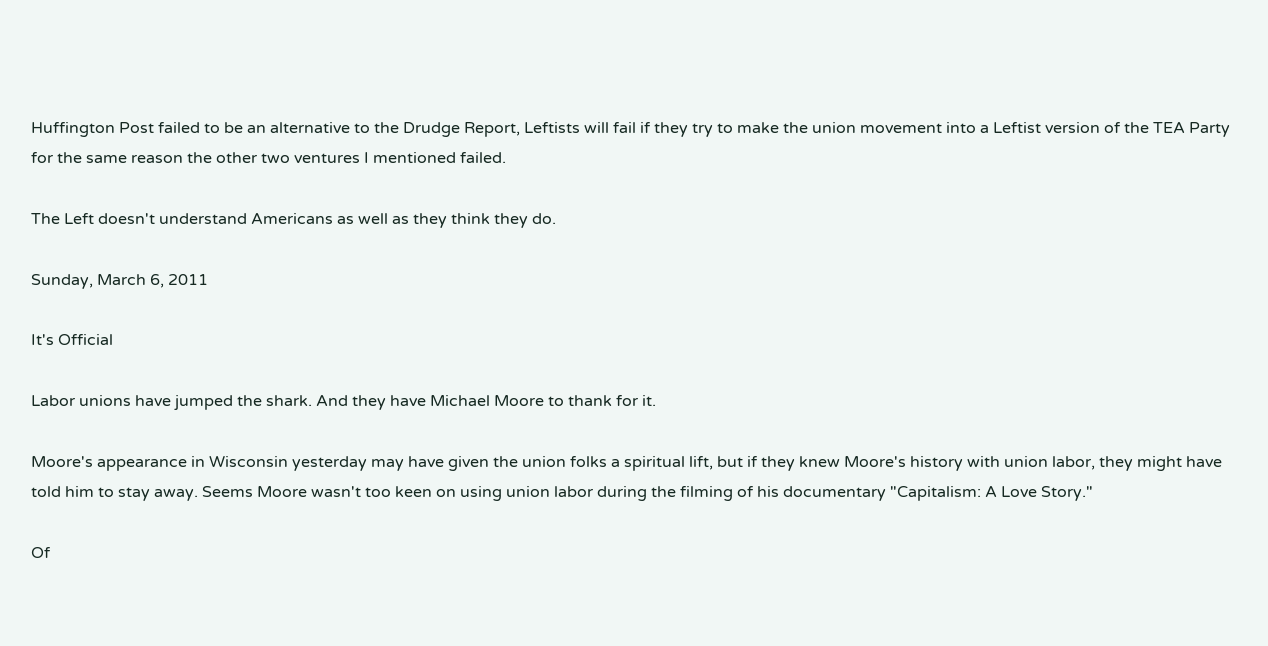Huffington Post failed to be an alternative to the Drudge Report, Leftists will fail if they try to make the union movement into a Leftist version of the TEA Party for the same reason the other two ventures I mentioned failed.

The Left doesn't understand Americans as well as they think they do.

Sunday, March 6, 2011

It's Official

Labor unions have jumped the shark. And they have Michael Moore to thank for it.

Moore's appearance in Wisconsin yesterday may have given the union folks a spiritual lift, but if they knew Moore's history with union labor, they might have told him to stay away. Seems Moore wasn't too keen on using union labor during the filming of his documentary "Capitalism: A Love Story."

Of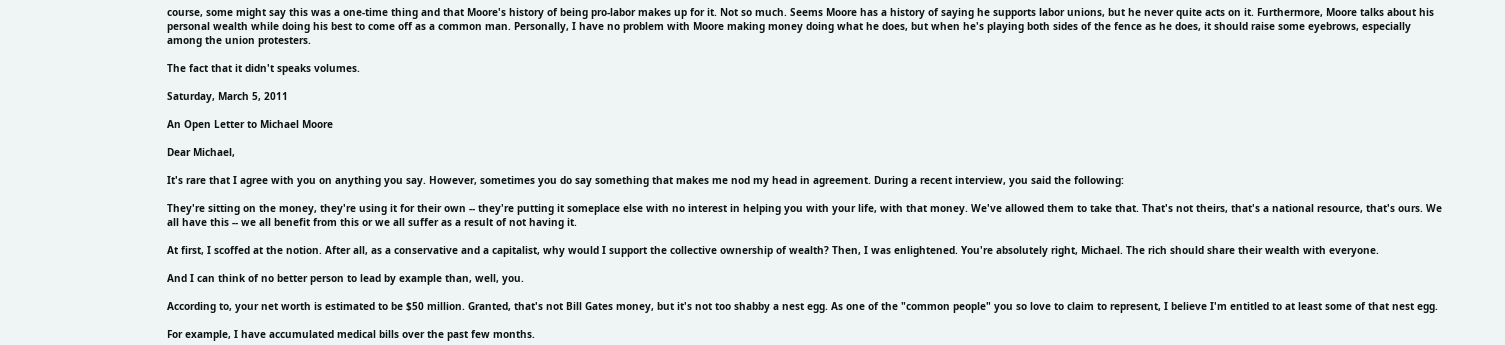course, some might say this was a one-time thing and that Moore's history of being pro-labor makes up for it. Not so much. Seems Moore has a history of saying he supports labor unions, but he never quite acts on it. Furthermore, Moore talks about his personal wealth while doing his best to come off as a common man. Personally, I have no problem with Moore making money doing what he does, but when he's playing both sides of the fence as he does, it should raise some eyebrows, especially among the union protesters.

The fact that it didn't speaks volumes.

Saturday, March 5, 2011

An Open Letter to Michael Moore

Dear Michael,

It's rare that I agree with you on anything you say. However, sometimes you do say something that makes me nod my head in agreement. During a recent interview, you said the following:

They're sitting on the money, they're using it for their own -- they're putting it someplace else with no interest in helping you with your life, with that money. We've allowed them to take that. That's not theirs, that's a national resource, that's ours. We all have this -- we all benefit from this or we all suffer as a result of not having it.

At first, I scoffed at the notion. After all, as a conservative and a capitalist, why would I support the collective ownership of wealth? Then, I was enlightened. You're absolutely right, Michael. The rich should share their wealth with everyone.

And I can think of no better person to lead by example than, well, you.

According to, your net worth is estimated to be $50 million. Granted, that's not Bill Gates money, but it's not too shabby a nest egg. As one of the "common people" you so love to claim to represent, I believe I'm entitled to at least some of that nest egg.

For example, I have accumulated medical bills over the past few months.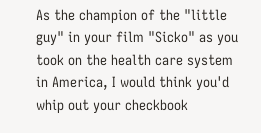As the champion of the "little guy" in your film "Sicko" as you took on the health care system in America, I would think you'd whip out your checkbook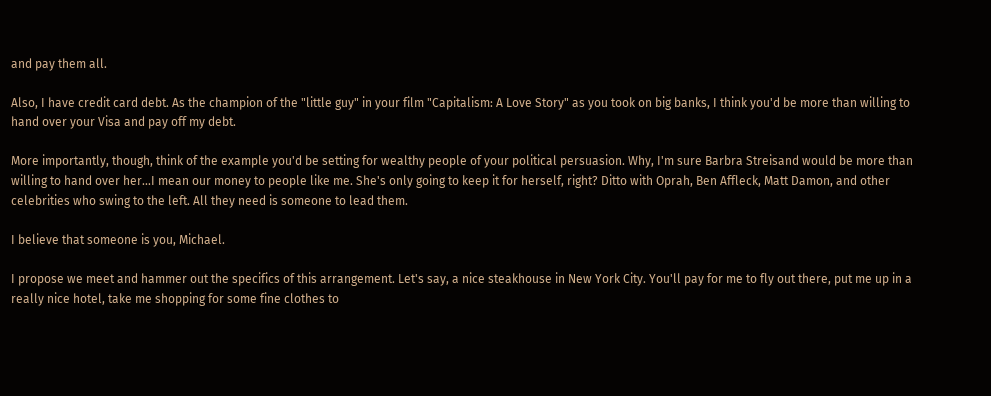and pay them all.

Also, I have credit card debt. As the champion of the "little guy" in your film "Capitalism: A Love Story" as you took on big banks, I think you'd be more than willing to hand over your Visa and pay off my debt.

More importantly, though, think of the example you'd be setting for wealthy people of your political persuasion. Why, I'm sure Barbra Streisand would be more than willing to hand over her...I mean our money to people like me. She's only going to keep it for herself, right? Ditto with Oprah, Ben Affleck, Matt Damon, and other celebrities who swing to the left. All they need is someone to lead them.

I believe that someone is you, Michael.

I propose we meet and hammer out the specifics of this arrangement. Let's say, a nice steakhouse in New York City. You'll pay for me to fly out there, put me up in a really nice hotel, take me shopping for some fine clothes to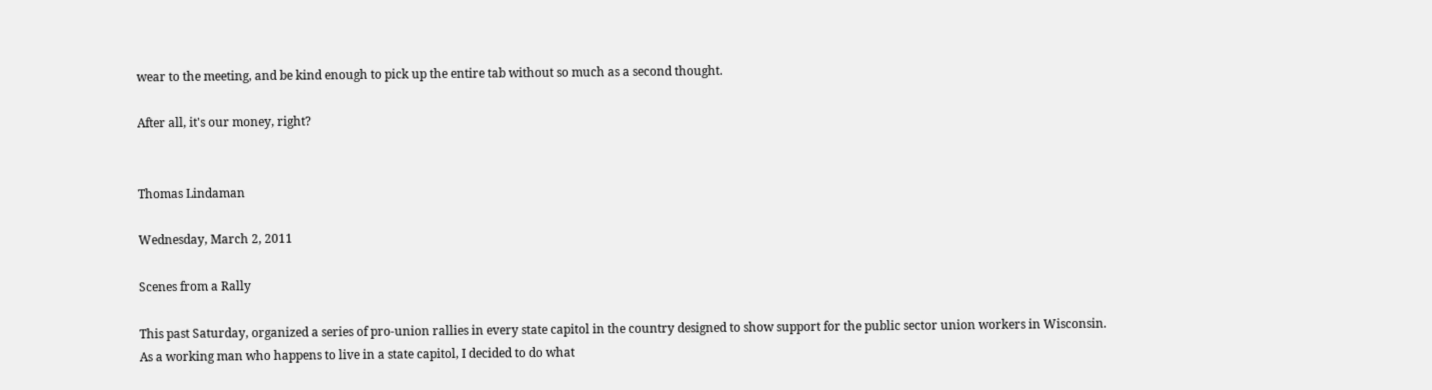wear to the meeting, and be kind enough to pick up the entire tab without so much as a second thought.

After all, it's our money, right?


Thomas Lindaman

Wednesday, March 2, 2011

Scenes from a Rally

This past Saturday, organized a series of pro-union rallies in every state capitol in the country designed to show support for the public sector union workers in Wisconsin. As a working man who happens to live in a state capitol, I decided to do what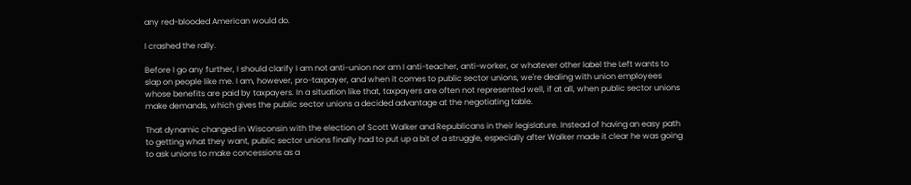any red-blooded American would do.

I crashed the rally.

Before I go any further, I should clarify I am not anti-union nor am I anti-teacher, anti-worker, or whatever other label the Left wants to slap on people like me. I am, however, pro-taxpayer, and when it comes to public sector unions, we're dealing with union employees whose benefits are paid by taxpayers. In a situation like that, taxpayers are often not represented well, if at all, when public sector unions make demands, which gives the public sector unions a decided advantage at the negotiating table.

That dynamic changed in Wisconsin with the election of Scott Walker and Republicans in their legislature. Instead of having an easy path to getting what they want, public sector unions finally had to put up a bit of a struggle, especially after Walker made it clear he was going to ask unions to make concessions as a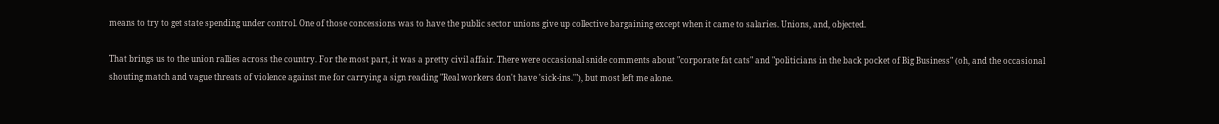means to try to get state spending under control. One of those concessions was to have the public sector unions give up collective bargaining except when it came to salaries. Unions, and, objected.

That brings us to the union rallies across the country. For the most part, it was a pretty civil affair. There were occasional snide comments about "corporate fat cats" and "politicians in the back pocket of Big Business" (oh, and the occasional shouting match and vague threats of violence against me for carrying a sign reading "Real workers don't have 'sick-ins.'"), but most left me alone.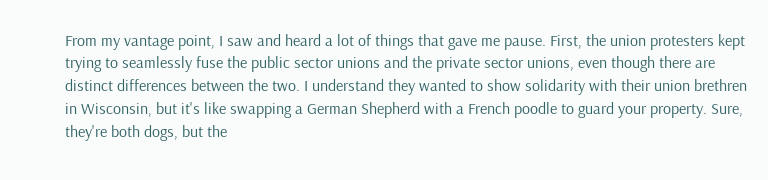From my vantage point, I saw and heard a lot of things that gave me pause. First, the union protesters kept trying to seamlessly fuse the public sector unions and the private sector unions, even though there are distinct differences between the two. I understand they wanted to show solidarity with their union brethren in Wisconsin, but it's like swapping a German Shepherd with a French poodle to guard your property. Sure, they're both dogs, but the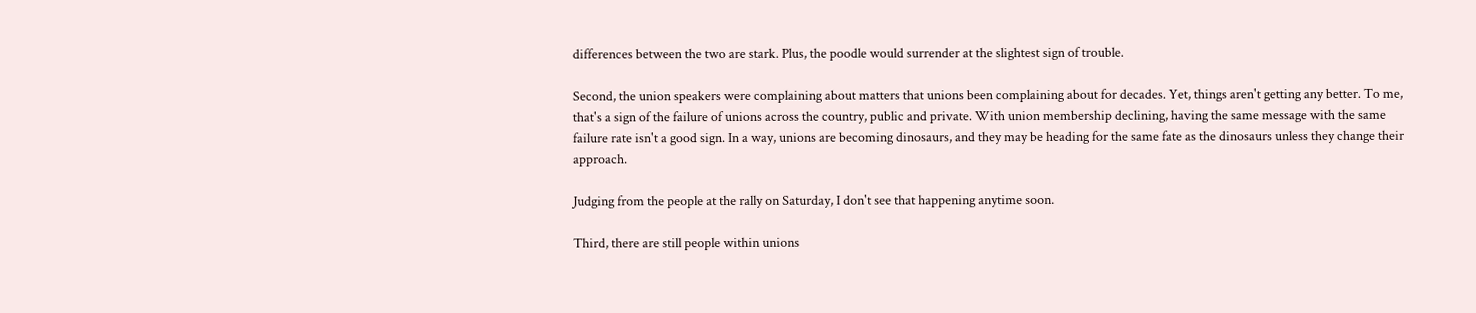differences between the two are stark. Plus, the poodle would surrender at the slightest sign of trouble.

Second, the union speakers were complaining about matters that unions been complaining about for decades. Yet, things aren't getting any better. To me, that's a sign of the failure of unions across the country, public and private. With union membership declining, having the same message with the same failure rate isn't a good sign. In a way, unions are becoming dinosaurs, and they may be heading for the same fate as the dinosaurs unless they change their approach.

Judging from the people at the rally on Saturday, I don't see that happening anytime soon.

Third, there are still people within unions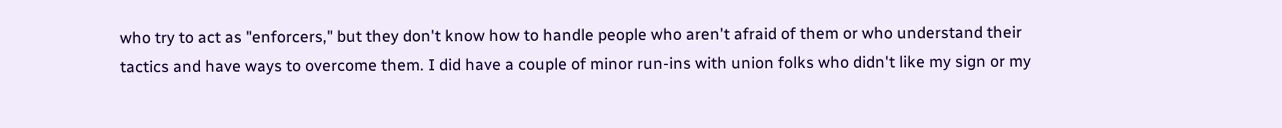who try to act as "enforcers," but they don't know how to handle people who aren't afraid of them or who understand their tactics and have ways to overcome them. I did have a couple of minor run-ins with union folks who didn't like my sign or my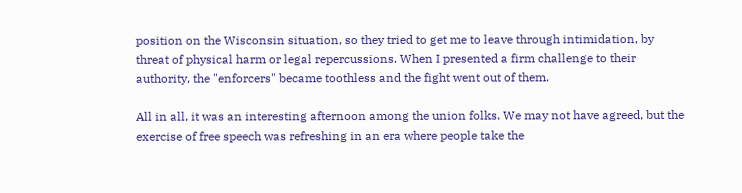position on the Wisconsin situation, so they tried to get me to leave through intimidation, by threat of physical harm or legal repercussions. When I presented a firm challenge to their authority, the "enforcers" became toothless and the fight went out of them.

All in all, it was an interesting afternoon among the union folks. We may not have agreed, but the exercise of free speech was refreshing in an era where people take the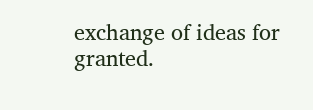exchange of ideas for granted.